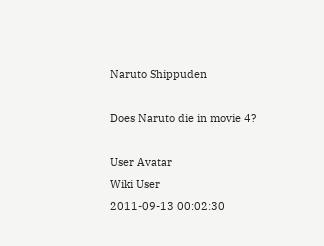Naruto Shippuden

Does Naruto die in movie 4?

User Avatar
Wiki User
2011-09-13 00:02:30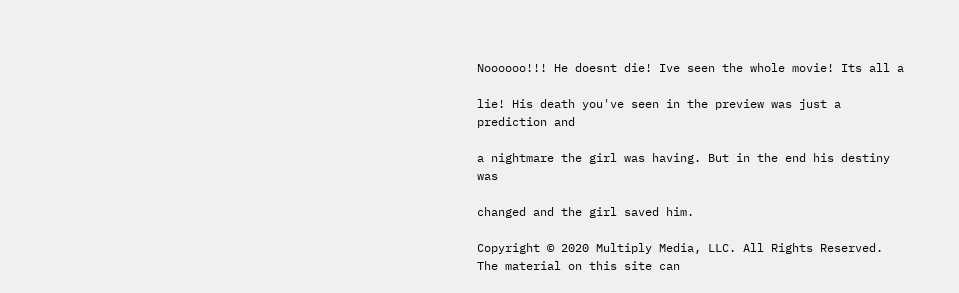Noooooo!!! He doesnt die! Ive seen the whole movie! Its all a

lie! His death you've seen in the preview was just a prediction and

a nightmare the girl was having. But in the end his destiny was

changed and the girl saved him.

Copyright © 2020 Multiply Media, LLC. All Rights Reserved. The material on this site can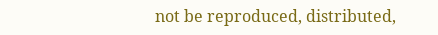not be reproduced, distributed,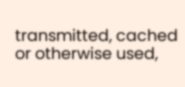transmitted, cached or otherwise used,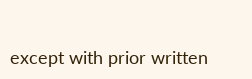except with prior written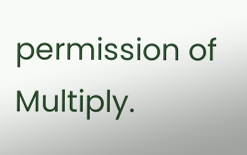permission of Multiply.